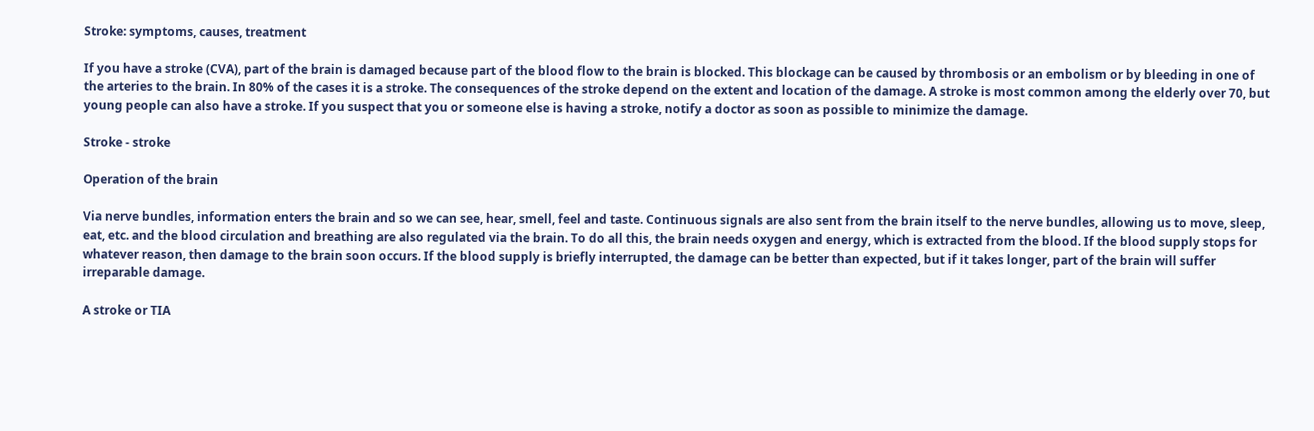Stroke: symptoms, causes, treatment

If you have a stroke (CVA), part of the brain is damaged because part of the blood flow to the brain is blocked. This blockage can be caused by thrombosis or an embolism or by bleeding in one of the arteries to the brain. In 80% of the cases it is a stroke. The consequences of the stroke depend on the extent and location of the damage. A stroke is most common among the elderly over 70, but young people can also have a stroke. If you suspect that you or someone else is having a stroke, notify a doctor as soon as possible to minimize the damage.

Stroke - stroke

Operation of the brain

Via nerve bundles, information enters the brain and so we can see, hear, smell, feel and taste. Continuous signals are also sent from the brain itself to the nerve bundles, allowing us to move, sleep, eat, etc. and the blood circulation and breathing are also regulated via the brain. To do all this, the brain needs oxygen and energy, which is extracted from the blood. If the blood supply stops for whatever reason, then damage to the brain soon occurs. If the blood supply is briefly interrupted, the damage can be better than expected, but if it takes longer, part of the brain will suffer irreparable damage.

A stroke or TIA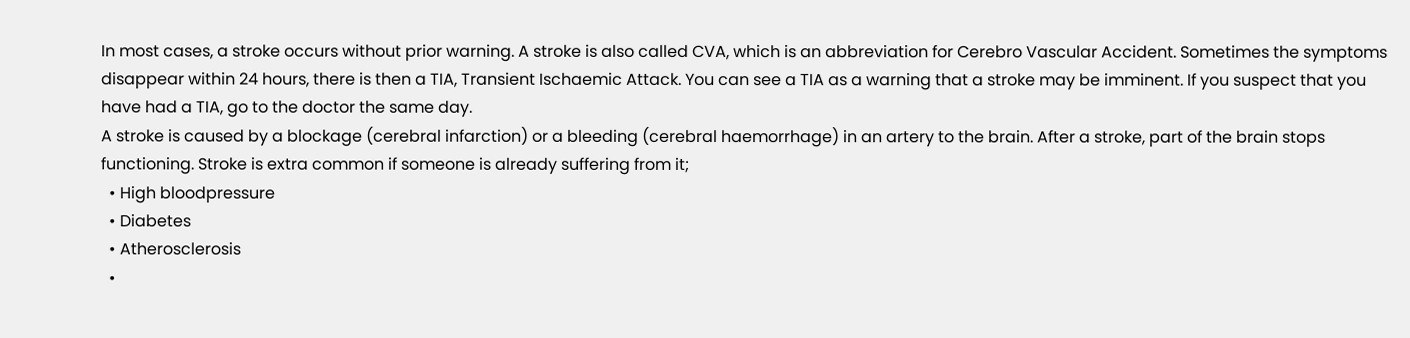In most cases, a stroke occurs without prior warning. A stroke is also called CVA, which is an abbreviation for Cerebro Vascular Accident. Sometimes the symptoms disappear within 24 hours, there is then a TIA, Transient Ischaemic Attack. You can see a TIA as a warning that a stroke may be imminent. If you suspect that you have had a TIA, go to the doctor the same day.
A stroke is caused by a blockage (cerebral infarction) or a bleeding (cerebral haemorrhage) in an artery to the brain. After a stroke, part of the brain stops functioning. Stroke is extra common if someone is already suffering from it;
  • High bloodpressure
  • Diabetes
  • Atherosclerosis
  •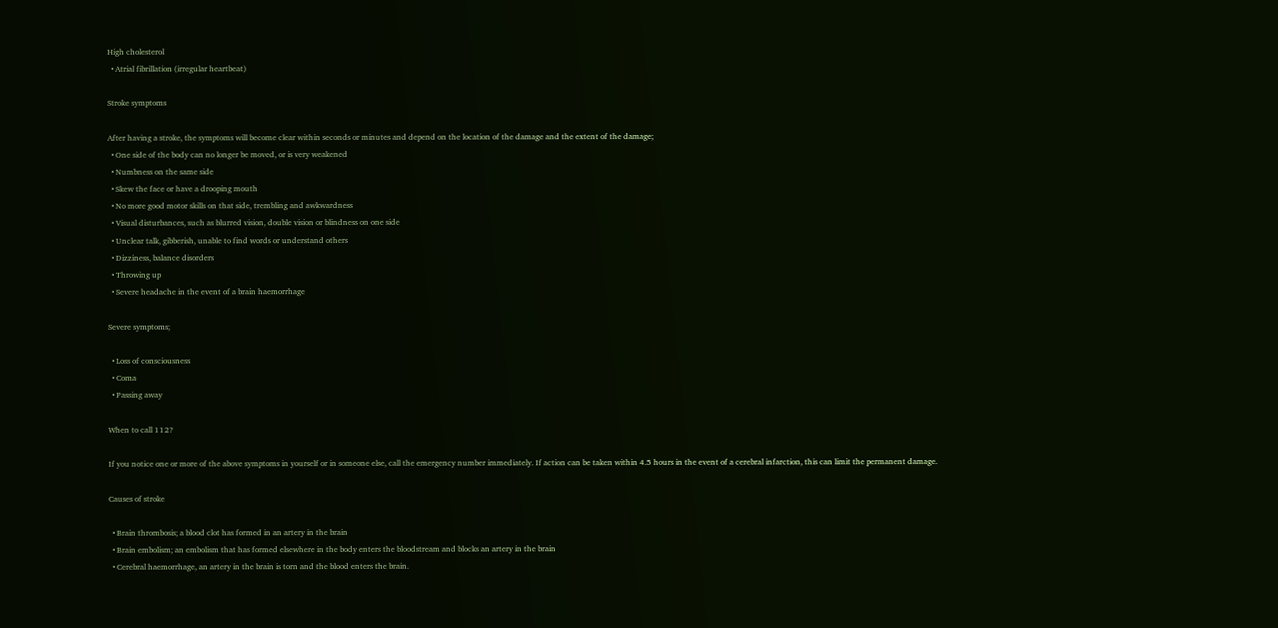High cholesterol
  • Atrial fibrillation (irregular heartbeat)

Stroke symptoms

After having a stroke, the symptoms will become clear within seconds or minutes and depend on the location of the damage and the extent of the damage;
  • One side of the body can no longer be moved, or is very weakened
  • Numbness on the same side
  • Skew the face or have a drooping mouth
  • No more good motor skills on that side, trembling and awkwardness
  • Visual disturbances, such as blurred vision, double vision or blindness on one side
  • Unclear talk, gibberish, unable to find words or understand others
  • Dizziness, balance disorders
  • Throwing up
  • Severe headache in the event of a brain haemorrhage

Severe symptoms;

  • Loss of consciousness
  • Coma
  • Passing away

When to call 112?

If you notice one or more of the above symptoms in yourself or in someone else, call the emergency number immediately. If action can be taken within 4.5 hours in the event of a cerebral infarction, this can limit the permanent damage.

Causes of stroke

  • Brain thrombosis; a blood clot has formed in an artery in the brain
  • Brain embolism; an embolism that has formed elsewhere in the body enters the bloodstream and blocks an artery in the brain
  • Cerebral haemorrhage, an artery in the brain is torn and the blood enters the brain.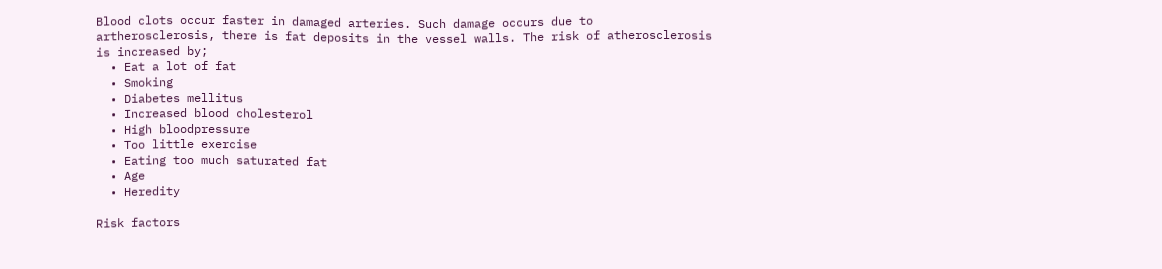Blood clots occur faster in damaged arteries. Such damage occurs due to artherosclerosis, there is fat deposits in the vessel walls. The risk of atherosclerosis is increased by;
  • Eat a lot of fat
  • Smoking
  • Diabetes mellitus
  • Increased blood cholesterol
  • High bloodpressure
  • Too little exercise
  • Eating too much saturated fat
  • Age
  • Heredity

Risk factors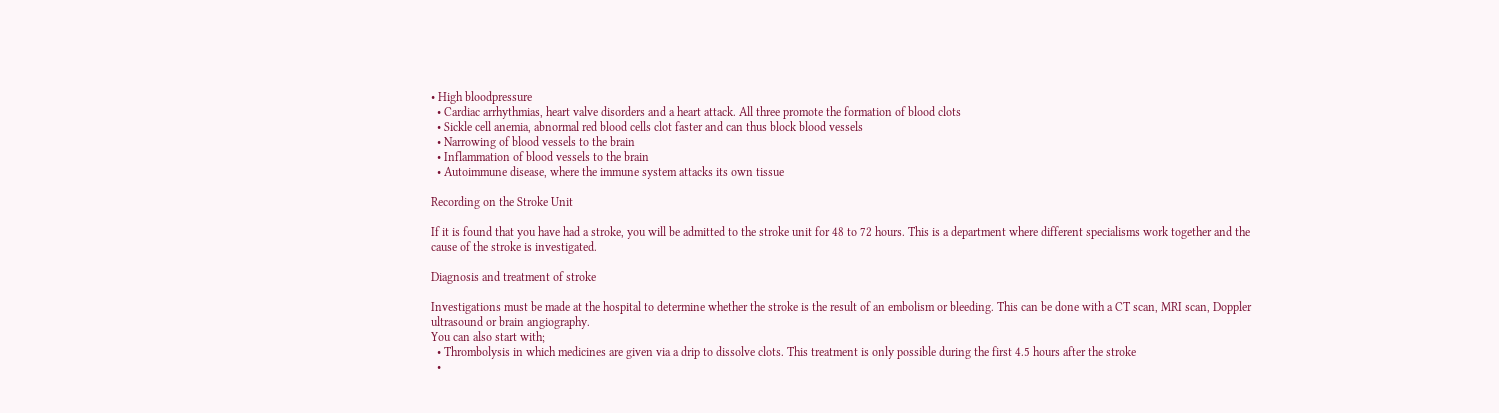• High bloodpressure
  • Cardiac arrhythmias, heart valve disorders and a heart attack. All three promote the formation of blood clots
  • Sickle cell anemia, abnormal red blood cells clot faster and can thus block blood vessels
  • Narrowing of blood vessels to the brain
  • Inflammation of blood vessels to the brain
  • Autoimmune disease, where the immune system attacks its own tissue

Recording on the Stroke Unit

If it is found that you have had a stroke, you will be admitted to the stroke unit for 48 to 72 hours. This is a department where different specialisms work together and the cause of the stroke is investigated.

Diagnosis and treatment of stroke

Investigations must be made at the hospital to determine whether the stroke is the result of an embolism or bleeding. This can be done with a CT scan, MRI scan, Doppler ultrasound or brain angiography.
You can also start with;
  • Thrombolysis in which medicines are given via a drip to dissolve clots. This treatment is only possible during the first 4.5 hours after the stroke
  •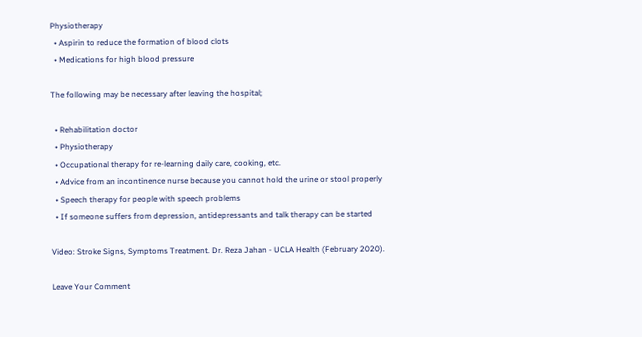Physiotherapy
  • Aspirin to reduce the formation of blood clots
  • Medications for high blood pressure

The following may be necessary after leaving the hospital;

  • Rehabilitation doctor
  • Physiotherapy
  • Occupational therapy for re-learning daily care, cooking, etc.
  • Advice from an incontinence nurse because you cannot hold the urine or stool properly
  • Speech therapy for people with speech problems
  • If someone suffers from depression, antidepressants and talk therapy can be started

Video: Stroke Signs, Symptoms Treatment. Dr. Reza Jahan - UCLA Health (February 2020).

Leave Your Comment